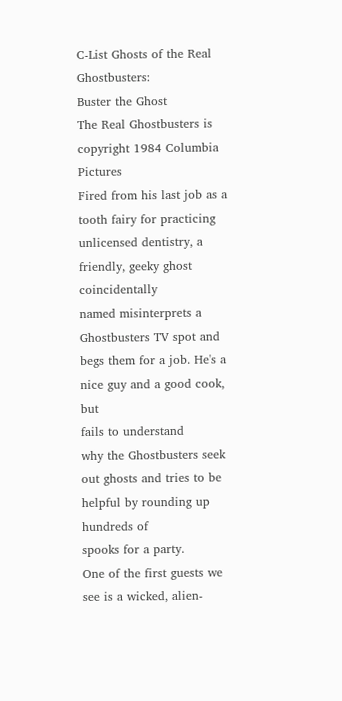C-List Ghosts of the Real Ghostbusters:
Buster the Ghost
The Real Ghostbusters is copyright 1984 Columbia Pictures
Fired from his last job as a tooth fairy for practicing unlicensed dentistry, a friendly, geeky ghost coincidentally
named misinterprets a Ghostbusters TV spot and begs them for a job. He's a nice guy and a good cook, but
fails to understand
why the Ghostbusters seek out ghosts and tries to be helpful by rounding up hundreds of
spooks for a party.
One of the first guests we see is a wicked, alien-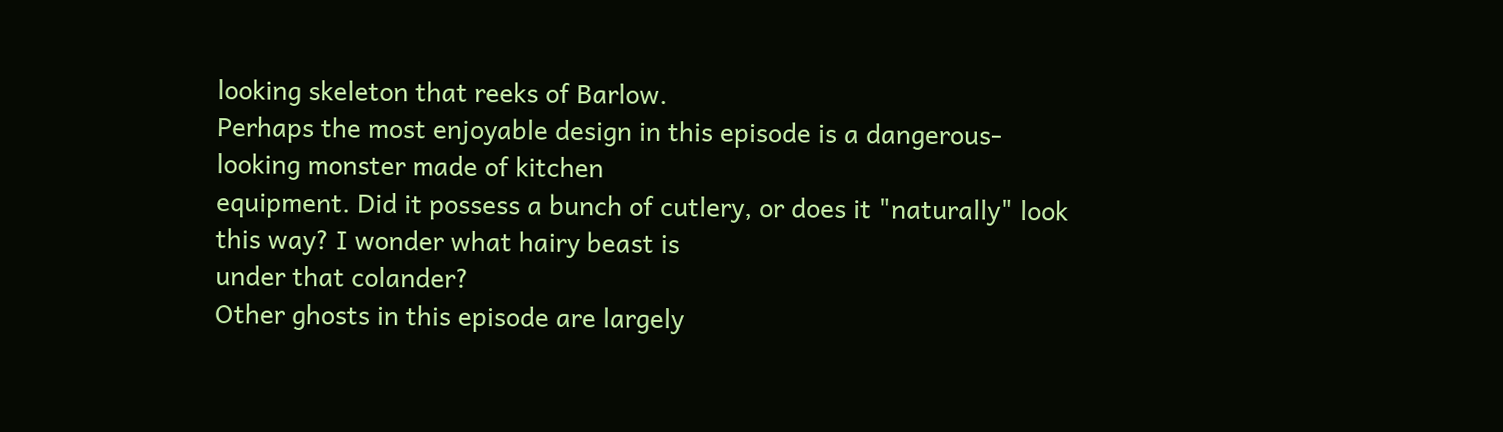looking skeleton that reeks of Barlow.
Perhaps the most enjoyable design in this episode is a dangerous-looking monster made of kitchen
equipment. Did it possess a bunch of cutlery, or does it "naturally" look this way? I wonder what hairy beast is
under that colander?
Other ghosts in this episode are largely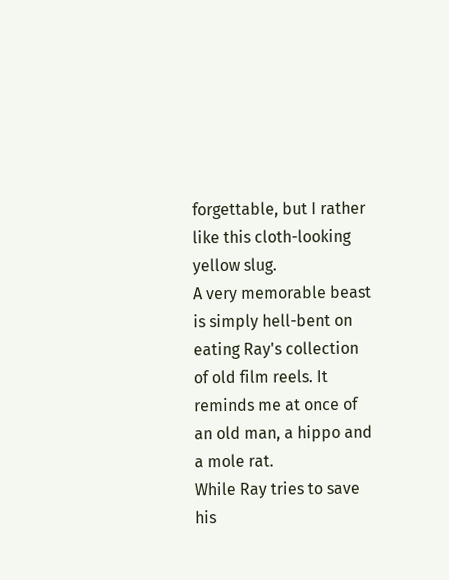forgettable, but I rather like this cloth-looking yellow slug.
A very memorable beast is simply hell-bent on eating Ray's collection of old film reels. It reminds me at once of
an old man, a hippo and a mole rat.
While Ray tries to save his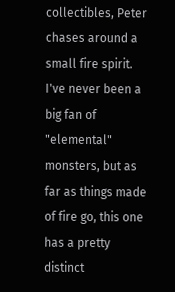collectibles, Peter chases around a small fire spirit. I've never been a big fan of
"elemental" monsters, but as far as things made of fire go, this one has a pretty distinct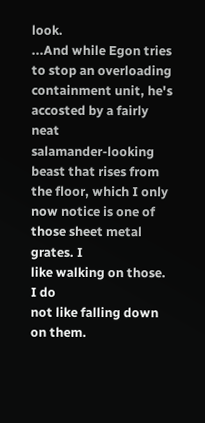look.
...And while Egon tries to stop an overloading containment unit, he's accosted by a fairly neat
salamander-looking beast that rises from the floor, which I only now notice is one of those sheet metal grates. I
like walking on those. I do
not like falling down on them.